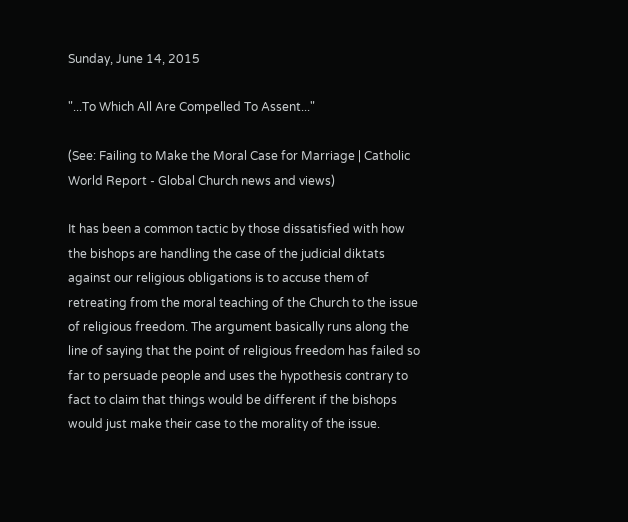Sunday, June 14, 2015

"...To Which All Are Compelled To Assent..."

(See: Failing to Make the Moral Case for Marriage | Catholic World Report - Global Church news and views)

It has been a common tactic by those dissatisfied with how the bishops are handling the case of the judicial diktats against our religious obligations is to accuse them of retreating from the moral teaching of the Church to the issue of religious freedom. The argument basically runs along the line of saying that the point of religious freedom has failed so far to persuade people and uses the hypothesis contrary to fact to claim that things would be different if the bishops would just make their case to the morality of the issue.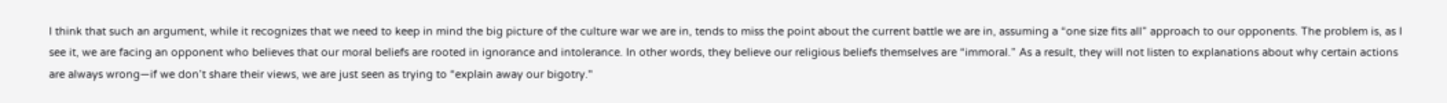I think that such an argument, while it recognizes that we need to keep in mind the big picture of the culture war we are in, tends to miss the point about the current battle we are in, assuming a “one size fits all” approach to our opponents. The problem is, as I see it, we are facing an opponent who believes that our moral beliefs are rooted in ignorance and intolerance. In other words, they believe our religious beliefs themselves are “immoral.” As a result, they will not listen to explanations about why certain actions are always wrong—if we don’t share their views, we are just seen as trying to “explain away our bigotry."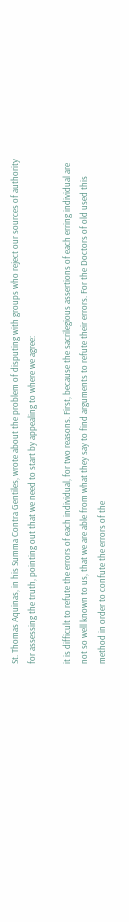St. Thomas Aquinas, in his Summa Contra Gentiles, wrote about the problem of disputing with groups who reject our sources of authority for assessing the truth, pointing out that we need to start by appealing to where we agree:

it is difficult to refute the errors of each individual, for two reasons. First, because the sacrilegious assertions of each erring individual are not so well known to us, that we are able from what they say to find arguments to refute their errors. For the Doctors of old used this method in order to confute the errors of the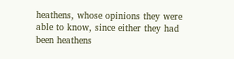heathens, whose opinions they were able to know, since either they had been heathens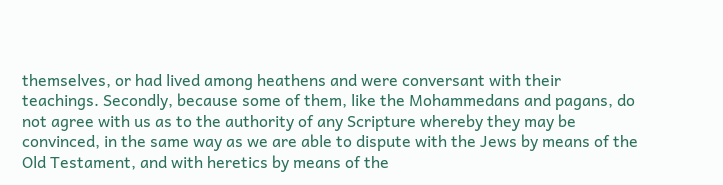themselves, or had lived among heathens and were conversant with their teachings. Secondly, because some of them, like the Mohammedans and pagans, do not agree with us as to the authority of any Scripture whereby they may be convinced, in the same way as we are able to dispute with the Jews by means of the Old Testament, and with heretics by means of the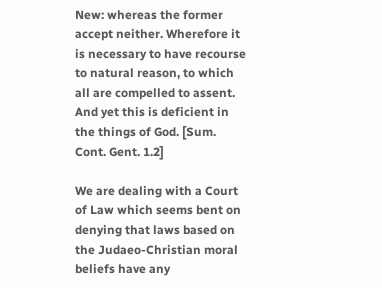New: whereas the former accept neither. Wherefore it is necessary to have recourse to natural reason, to which all are compelled to assent. And yet this is deficient in the things of God. [Sum. Cont. Gent. 1.2]

We are dealing with a Court of Law which seems bent on denying that laws based on the Judaeo-Christian moral beliefs have any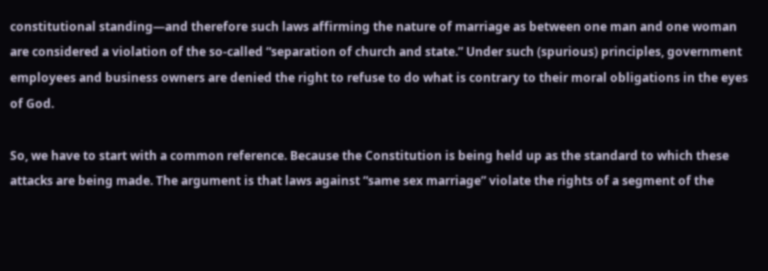constitutional standing—and therefore such laws affirming the nature of marriage as between one man and one woman are considered a violation of the so-called “separation of church and state.” Under such (spurious) principles, government employees and business owners are denied the right to refuse to do what is contrary to their moral obligations in the eyes of God.

So, we have to start with a common reference. Because the Constitution is being held up as the standard to which these attacks are being made. The argument is that laws against “same sex marriage” violate the rights of a segment of the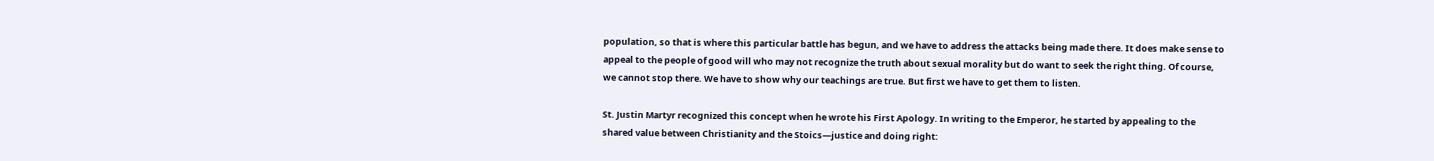population, so that is where this particular battle has begun, and we have to address the attacks being made there. It does make sense to appeal to the people of good will who may not recognize the truth about sexual morality but do want to seek the right thing. Of course, we cannot stop there. We have to show why our teachings are true. But first we have to get them to listen.

St. Justin Martyr recognized this concept when he wrote his First Apology. In writing to the Emperor, he started by appealing to the shared value between Christianity and the Stoics—justice and doing right: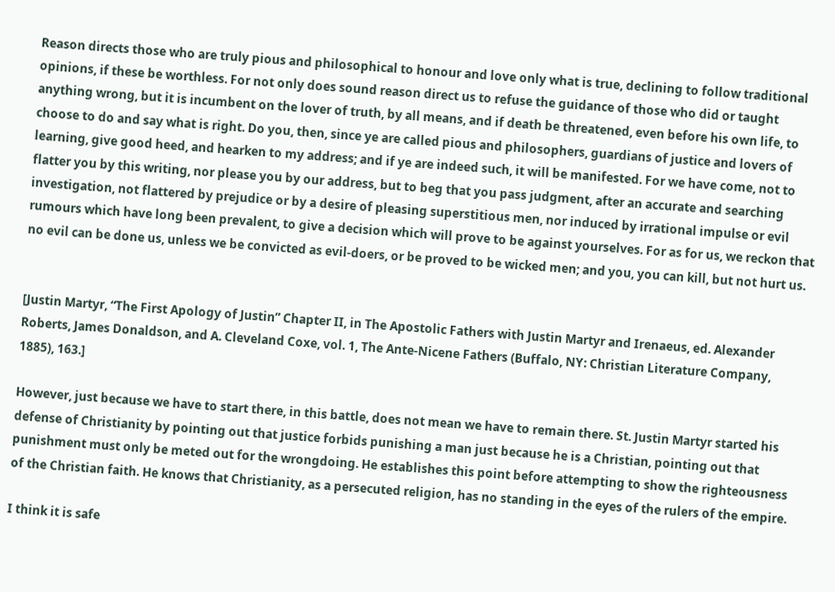Reason directs those who are truly pious and philosophical to honour and love only what is true, declining to follow traditional opinions, if these be worthless. For not only does sound reason direct us to refuse the guidance of those who did or taught anything wrong, but it is incumbent on the lover of truth, by all means, and if death be threatened, even before his own life, to choose to do and say what is right. Do you, then, since ye are called pious and philosophers, guardians of justice and lovers of learning, give good heed, and hearken to my address; and if ye are indeed such, it will be manifested. For we have come, not to flatter you by this writing, nor please you by our address, but to beg that you pass judgment, after an accurate and searching investigation, not flattered by prejudice or by a desire of pleasing superstitious men, nor induced by irrational impulse or evil rumours which have long been prevalent, to give a decision which will prove to be against yourselves. For as for us, we reckon that no evil can be done us, unless we be convicted as evil-doers, or be proved to be wicked men; and you, you can kill, but not hurt us.


[Justin Martyr, “The First Apology of Justin” Chapter II, in The Apostolic Fathers with Justin Martyr and Irenaeus, ed. Alexander Roberts, James Donaldson, and A. Cleveland Coxe, vol. 1, The Ante-Nicene Fathers (Buffalo, NY: Christian Literature Company, 1885), 163.]

However, just because we have to start there, in this battle, does not mean we have to remain there. St. Justin Martyr started his defense of Christianity by pointing out that justice forbids punishing a man just because he is a Christian, pointing out that punishment must only be meted out for the wrongdoing. He establishes this point before attempting to show the righteousness of the Christian faith. He knows that Christianity, as a persecuted religion, has no standing in the eyes of the rulers of the empire.

I think it is safe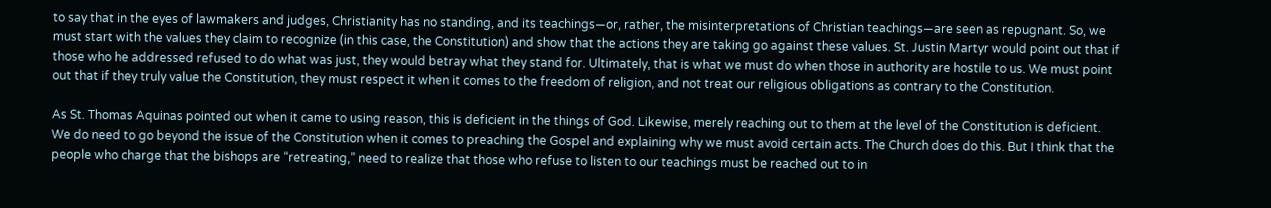to say that in the eyes of lawmakers and judges, Christianity has no standing, and its teachings—or, rather, the misinterpretations of Christian teachings—are seen as repugnant. So, we must start with the values they claim to recognize (in this case, the Constitution) and show that the actions they are taking go against these values. St. Justin Martyr would point out that if those who he addressed refused to do what was just, they would betray what they stand for. Ultimately, that is what we must do when those in authority are hostile to us. We must point out that if they truly value the Constitution, they must respect it when it comes to the freedom of religion, and not treat our religious obligations as contrary to the Constitution.

As St. Thomas Aquinas pointed out when it came to using reason, this is deficient in the things of God. Likewise, merely reaching out to them at the level of the Constitution is deficient. We do need to go beyond the issue of the Constitution when it comes to preaching the Gospel and explaining why we must avoid certain acts. The Church does do this. But I think that the people who charge that the bishops are “retreating,” need to realize that those who refuse to listen to our teachings must be reached out to in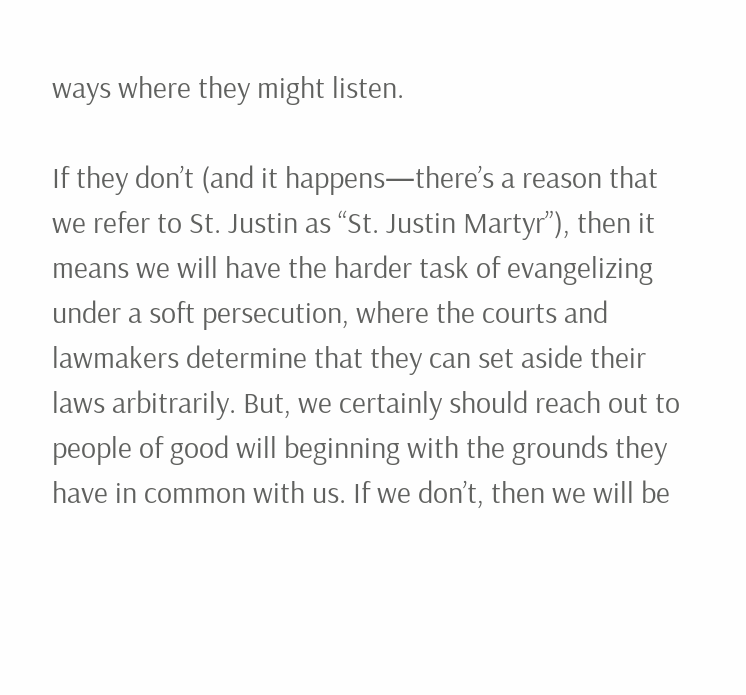ways where they might listen.

If they don’t (and it happens—there’s a reason that we refer to St. Justin as “St. Justin Martyr”), then it means we will have the harder task of evangelizing under a soft persecution, where the courts and lawmakers determine that they can set aside their laws arbitrarily. But, we certainly should reach out to people of good will beginning with the grounds they have in common with us. If we don’t, then we will be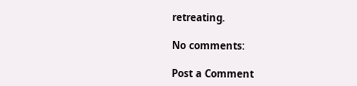retreating.

No comments:

Post a Comment